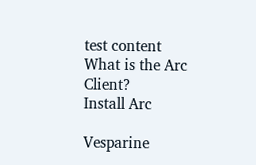test content
What is the Arc Client?
Install Arc

Vesparine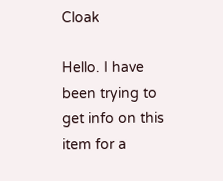Cloak

Hello. I have been trying to get info on this item for a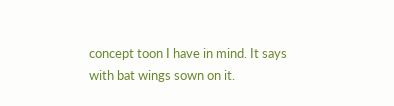concept toon I have in mind. It says with bat wings sown on it.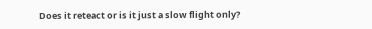Does it reteact or is it just a slow flight only?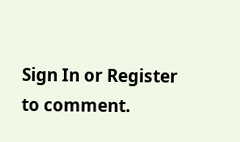Sign In or Register to comment.